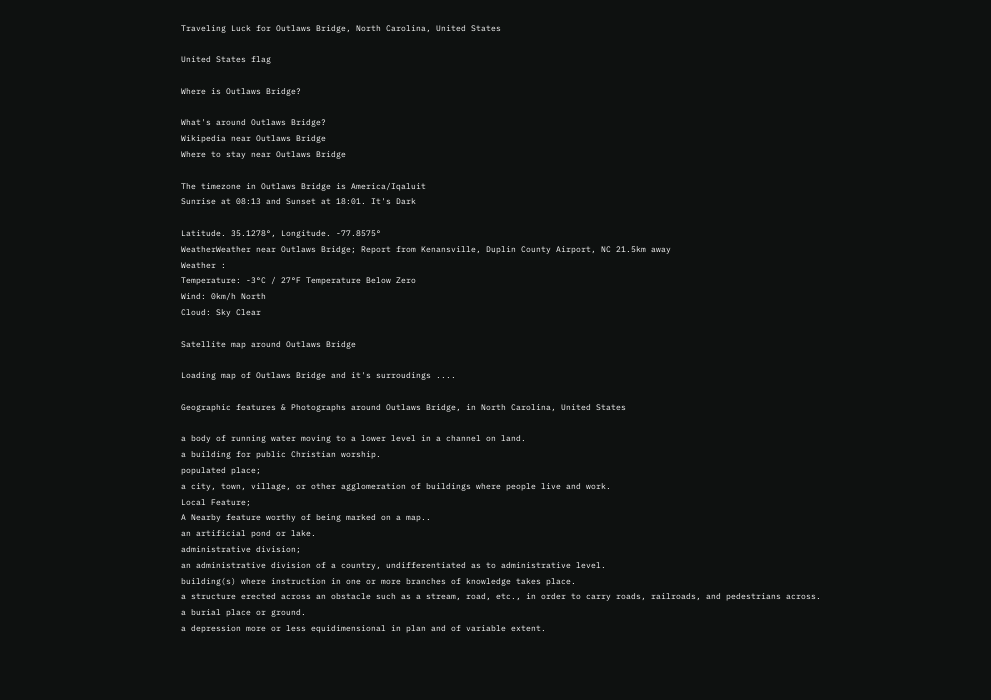Traveling Luck for Outlaws Bridge, North Carolina, United States

United States flag

Where is Outlaws Bridge?

What's around Outlaws Bridge?
Wikipedia near Outlaws Bridge
Where to stay near Outlaws Bridge

The timezone in Outlaws Bridge is America/Iqaluit
Sunrise at 08:13 and Sunset at 18:01. It's Dark

Latitude. 35.1278°, Longitude. -77.8575°
WeatherWeather near Outlaws Bridge; Report from Kenansville, Duplin County Airport, NC 21.5km away
Weather :
Temperature: -3°C / 27°F Temperature Below Zero
Wind: 0km/h North
Cloud: Sky Clear

Satellite map around Outlaws Bridge

Loading map of Outlaws Bridge and it's surroudings ....

Geographic features & Photographs around Outlaws Bridge, in North Carolina, United States

a body of running water moving to a lower level in a channel on land.
a building for public Christian worship.
populated place;
a city, town, village, or other agglomeration of buildings where people live and work.
Local Feature;
A Nearby feature worthy of being marked on a map..
an artificial pond or lake.
administrative division;
an administrative division of a country, undifferentiated as to administrative level.
building(s) where instruction in one or more branches of knowledge takes place.
a structure erected across an obstacle such as a stream, road, etc., in order to carry roads, railroads, and pedestrians across.
a burial place or ground.
a depression more or less equidimensional in plan and of variable extent.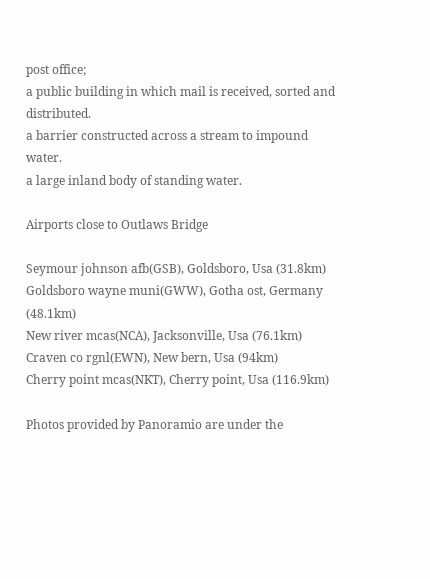post office;
a public building in which mail is received, sorted and distributed.
a barrier constructed across a stream to impound water.
a large inland body of standing water.

Airports close to Outlaws Bridge

Seymour johnson afb(GSB), Goldsboro, Usa (31.8km)
Goldsboro wayne muni(GWW), Gotha ost, Germany (48.1km)
New river mcas(NCA), Jacksonville, Usa (76.1km)
Craven co rgnl(EWN), New bern, Usa (94km)
Cherry point mcas(NKT), Cherry point, Usa (116.9km)

Photos provided by Panoramio are under the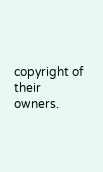copyright of their owners.